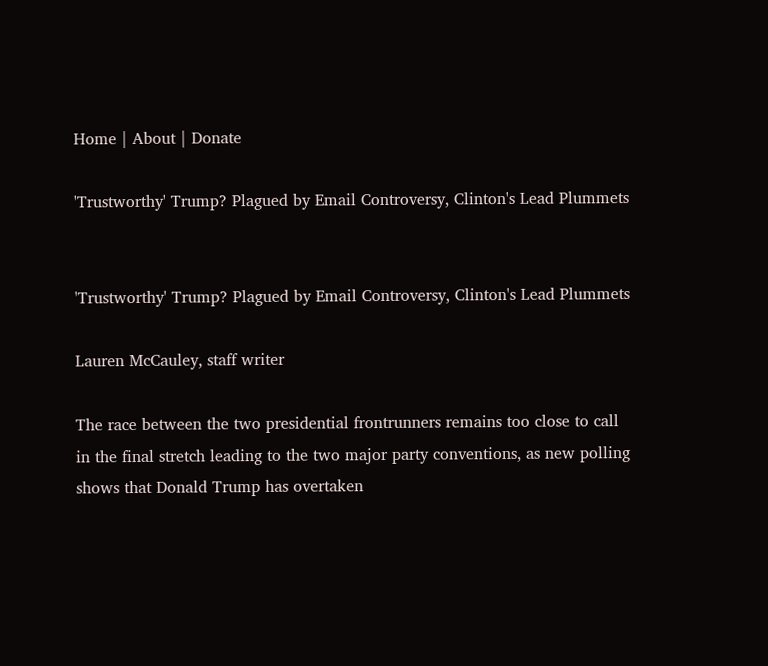Home | About | Donate

'Trustworthy' Trump? Plagued by Email Controversy, Clinton's Lead Plummets


'Trustworthy' Trump? Plagued by Email Controversy, Clinton's Lead Plummets

Lauren McCauley, staff writer

The race between the two presidential frontrunners remains too close to call in the final stretch leading to the two major party conventions, as new polling shows that Donald Trump has overtaken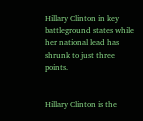Hillary Clinton in key battleground states while her national lead has shrunk to just three points.


Hillary Clinton is the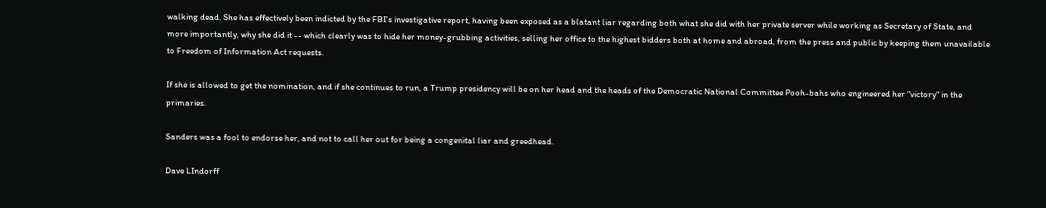walking dead. She has effectively been indicted by the FBI's investigative report, having been exposed as a blatant liar regarding both what she did with her private server while working as Secretary of State, and more importantly, why she did it -- which clearly was to hide her money-grubbing activities, selling her office to the highest bidders both at home and abroad, from the press and public by keeping them unavailable to Freedom of Information Act requests.

If she is allowed to get the nomination, and if she continues to run, a Trump presidency will be on her head and the heads of the Democratic National Committee Pooh-bahs who engineered her "victory" in the primaries.

Sanders was a fool to endorse her, and not to call her out for being a congenital liar and greedhead.

Dave LIndorff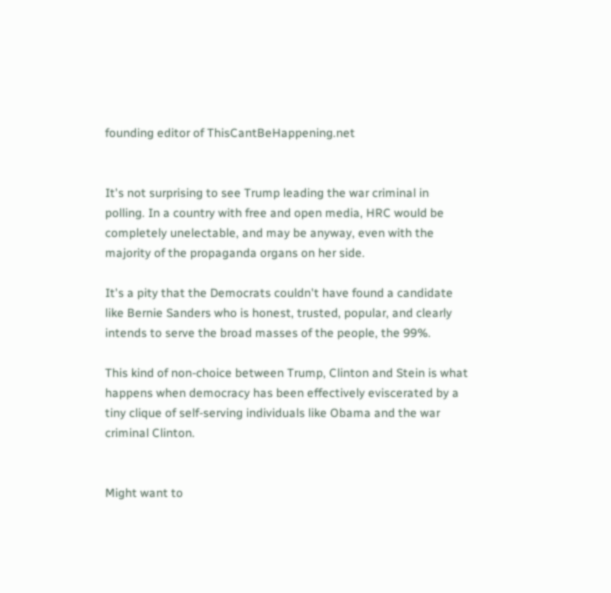founding editor of ThisCantBeHappening.net


It's not surprising to see Trump leading the war criminal in polling. In a country with free and open media, HRC would be completely unelectable, and may be anyway, even with the majority of the propaganda organs on her side.

It's a pity that the Democrats couldn't have found a candidate like Bernie Sanders who is honest, trusted, popular, and clearly intends to serve the broad masses of the people, the 99%.

This kind of non-choice between Trump, Clinton and Stein is what happens when democracy has been effectively eviscerated by a tiny clique of self-serving individuals like Obama and the war criminal Clinton.


Might want to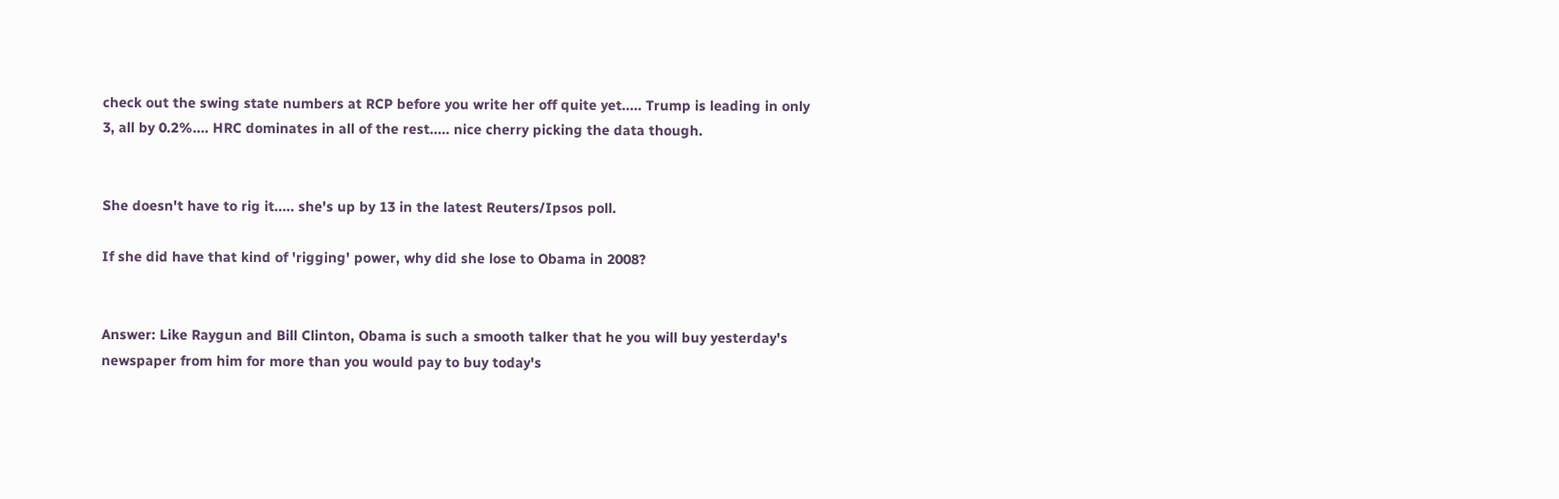check out the swing state numbers at RCP before you write her off quite yet..... Trump is leading in only 3, all by 0.2%.... HRC dominates in all of the rest..... nice cherry picking the data though.


She doesn't have to rig it..... she's up by 13 in the latest Reuters/Ipsos poll.

If she did have that kind of 'rigging' power, why did she lose to Obama in 2008?


Answer: Like Raygun and Bill Clinton, Obama is such a smooth talker that he you will buy yesterday's newspaper from him for more than you would pay to buy today's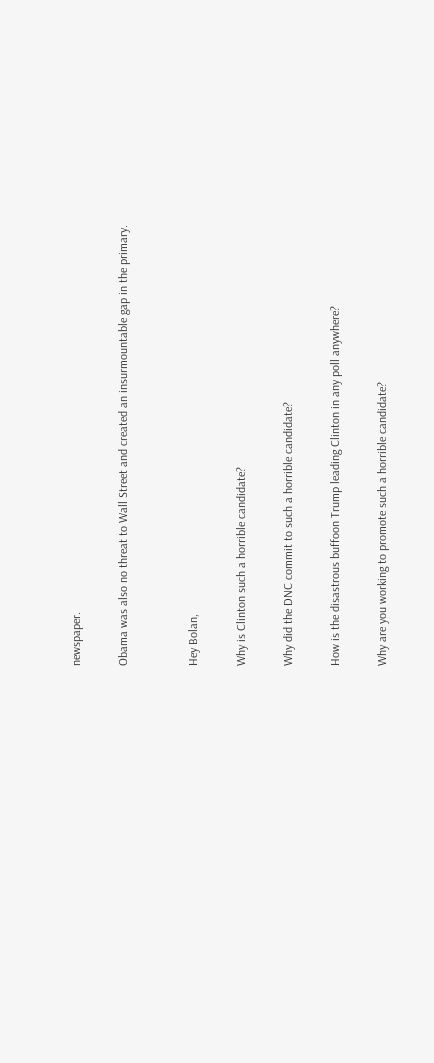newspaper.

Obama was also no threat to Wall Street and created an insurmountable gap in the primary.


Hey Bolan,

Why is Clinton such a horrible candidate?

Why did the DNC commit to such a horrible candidate?

How is the disastrous buffoon Trump leading Clinton in any poll anywhere?

Why are you working to promote such a horrible candidate?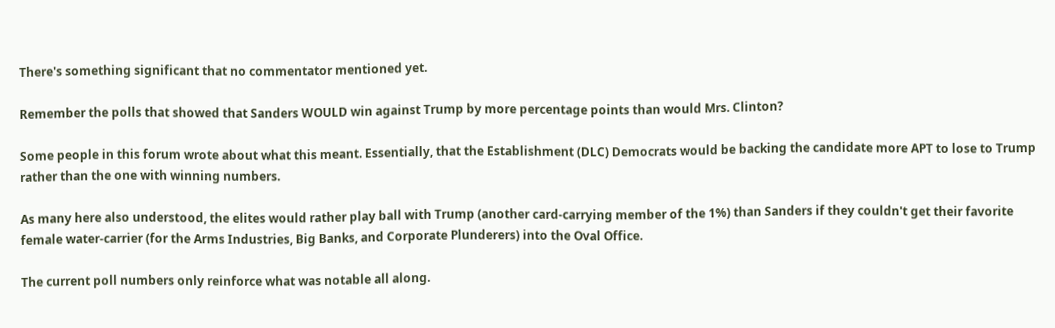There's something significant that no commentator mentioned yet.

Remember the polls that showed that Sanders WOULD win against Trump by more percentage points than would Mrs. Clinton?

Some people in this forum wrote about what this meant. Essentially, that the Establishment (DLC) Democrats would be backing the candidate more APT to lose to Trump rather than the one with winning numbers.

As many here also understood, the elites would rather play ball with Trump (another card-carrying member of the 1%) than Sanders if they couldn't get their favorite female water-carrier (for the Arms Industries, Big Banks, and Corporate Plunderers) into the Oval Office.

The current poll numbers only reinforce what was notable all along.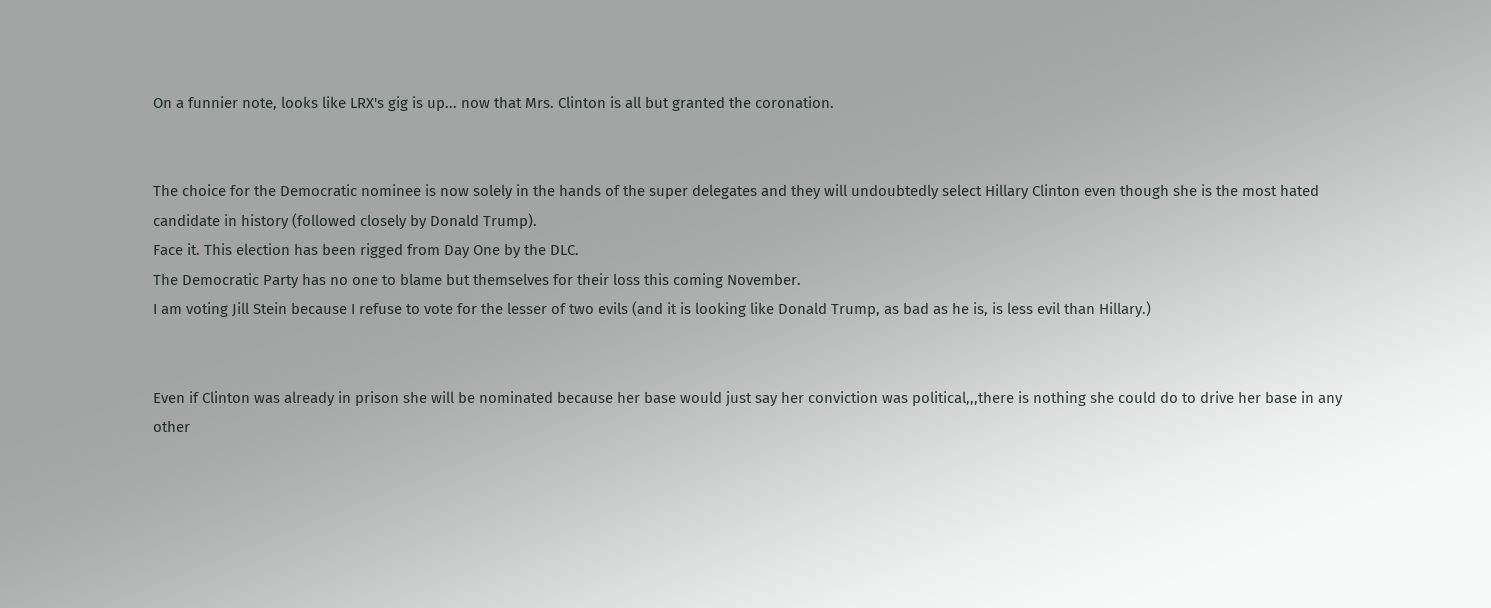On a funnier note, looks like LRX's gig is up... now that Mrs. Clinton is all but granted the coronation.


The choice for the Democratic nominee is now solely in the hands of the super delegates and they will undoubtedly select Hillary Clinton even though she is the most hated candidate in history (followed closely by Donald Trump).
Face it. This election has been rigged from Day One by the DLC.
The Democratic Party has no one to blame but themselves for their loss this coming November.
I am voting Jill Stein because I refuse to vote for the lesser of two evils (and it is looking like Donald Trump, as bad as he is, is less evil than Hillary.)


Even if Clinton was already in prison she will be nominated because her base would just say her conviction was political,,,there is nothing she could do to drive her base in any other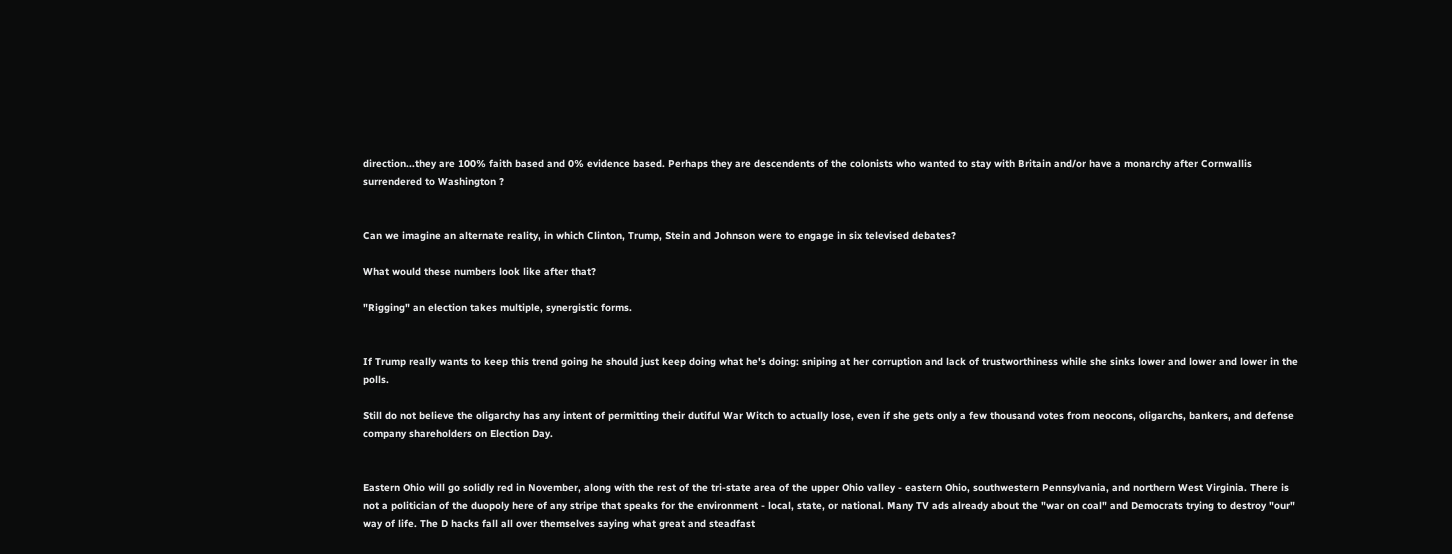direction...they are 100% faith based and 0% evidence based. Perhaps they are descendents of the colonists who wanted to stay with Britain and/or have a monarchy after Cornwallis surrendered to Washington ?


Can we imagine an alternate reality, in which Clinton, Trump, Stein and Johnson were to engage in six televised debates?

What would these numbers look like after that?

"Rigging" an election takes multiple, synergistic forms.


If Trump really wants to keep this trend going he should just keep doing what he's doing: sniping at her corruption and lack of trustworthiness while she sinks lower and lower and lower in the polls.

Still do not believe the oligarchy has any intent of permitting their dutiful War Witch to actually lose, even if she gets only a few thousand votes from neocons, oligarchs, bankers, and defense company shareholders on Election Day.


Eastern Ohio will go solidly red in November, along with the rest of the tri-state area of the upper Ohio valley - eastern Ohio, southwestern Pennsylvania, and northern West Virginia. There is not a politician of the duopoly here of any stripe that speaks for the environment - local, state, or national. Many TV ads already about the "war on coal" and Democrats trying to destroy "our" way of life. The D hacks fall all over themselves saying what great and steadfast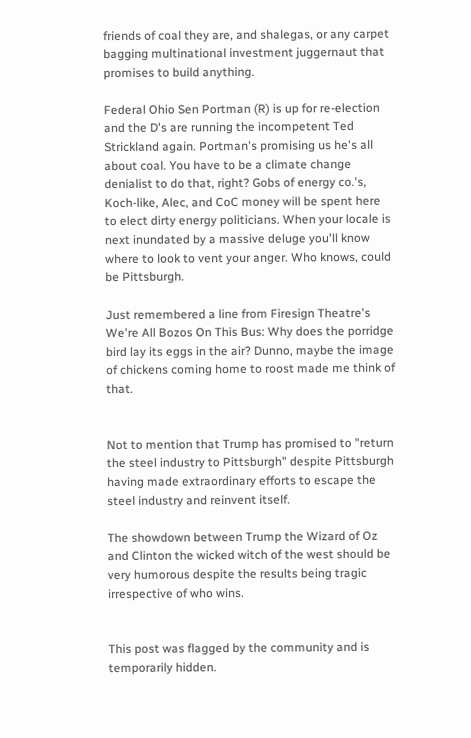friends of coal they are, and shalegas, or any carpet bagging multinational investment juggernaut that promises to build anything.

Federal Ohio Sen Portman (R) is up for re-election and the D's are running the incompetent Ted Strickland again. Portman's promising us he's all about coal. You have to be a climate change denialist to do that, right? Gobs of energy co.'s, Koch-like, Alec, and CoC money will be spent here to elect dirty energy politicians. When your locale is next inundated by a massive deluge you'll know where to look to vent your anger. Who knows, could be Pittsburgh.

Just remembered a line from Firesign Theatre's We're All Bozos On This Bus: Why does the porridge bird lay its eggs in the air? Dunno, maybe the image of chickens coming home to roost made me think of that.


Not to mention that Trump has promised to "return the steel industry to Pittsburgh" despite Pittsburgh having made extraordinary efforts to escape the steel industry and reinvent itself.

The showdown between Trump the Wizard of Oz and Clinton the wicked witch of the west should be very humorous despite the results being tragic irrespective of who wins.


This post was flagged by the community and is temporarily hidden.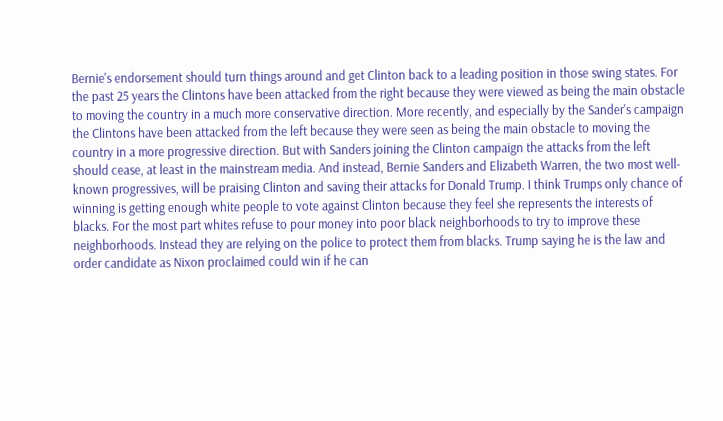Bernie's endorsement should turn things around and get Clinton back to a leading position in those swing states. For the past 25 years the Clintons have been attacked from the right because they were viewed as being the main obstacle to moving the country in a much more conservative direction. More recently, and especially by the Sander's campaign the Clintons have been attacked from the left because they were seen as being the main obstacle to moving the country in a more progressive direction. But with Sanders joining the Clinton campaign the attacks from the left should cease, at least in the mainstream media. And instead, Bernie Sanders and Elizabeth Warren, the two most well-known progressives, will be praising Clinton and saving their attacks for Donald Trump. I think Trumps only chance of winning is getting enough white people to vote against Clinton because they feel she represents the interests of blacks. For the most part whites refuse to pour money into poor black neighborhoods to try to improve these neighborhoods. Instead they are relying on the police to protect them from blacks. Trump saying he is the law and order candidate as Nixon proclaimed could win if he can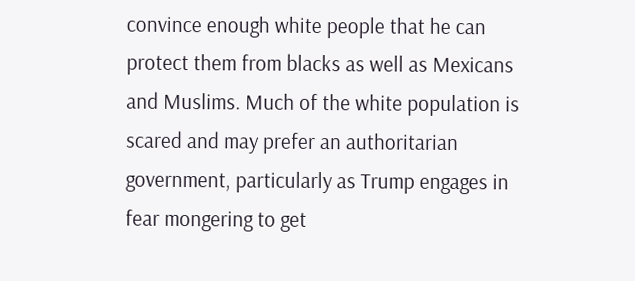convince enough white people that he can protect them from blacks as well as Mexicans and Muslims. Much of the white population is scared and may prefer an authoritarian government, particularly as Trump engages in fear mongering to get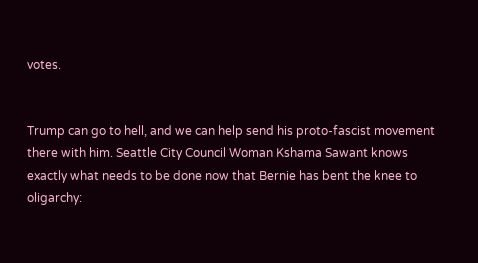votes.


Trump can go to hell, and we can help send his proto-fascist movement there with him. Seattle City Council Woman Kshama Sawant knows exactly what needs to be done now that Bernie has bent the knee to oligarchy: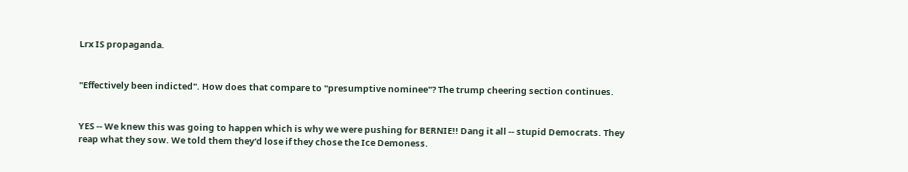Lrx IS propaganda.


"Effectively been indicted". How does that compare to "presumptive nominee"? The trump cheering section continues.


YES -- We knew this was going to happen which is why we were pushing for BERNIE!! Dang it all -- stupid Democrats. They reap what they sow. We told them they'd lose if they chose the Ice Demoness.